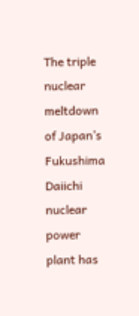The triple nuclear meltdown of Japan’s Fukushima Daiichi nuclear power plant has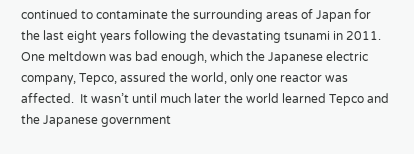continued to contaminate the surrounding areas of Japan for the last eight years following the devastating tsunami in 2011.  One meltdown was bad enough, which the Japanese electric company, Tepco, assured the world, only one reactor was affected.  It wasn’t until much later the world learned Tepco and the Japanese government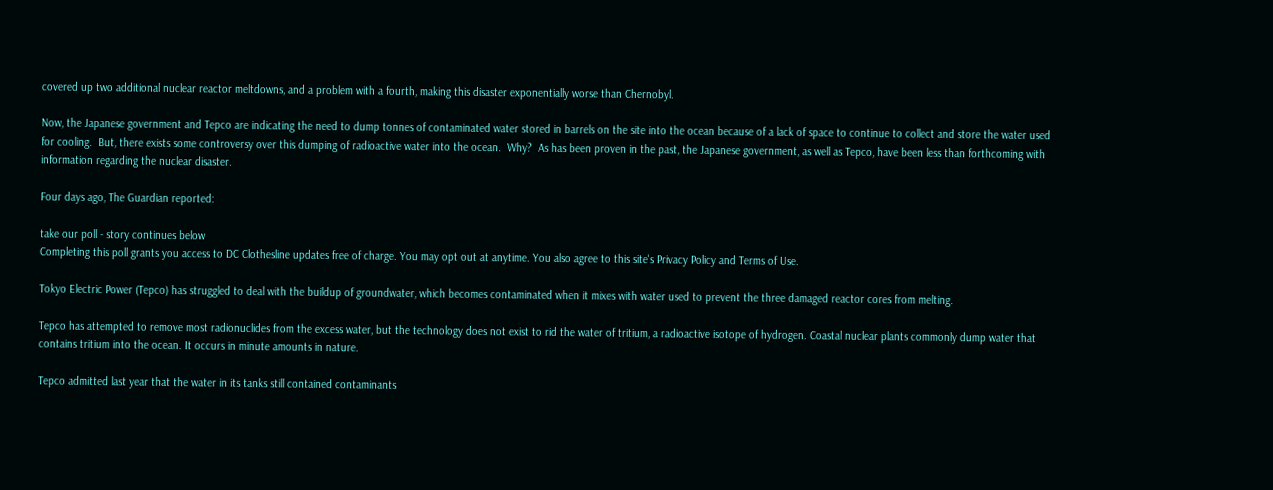covered up two additional nuclear reactor meltdowns, and a problem with a fourth, making this disaster exponentially worse than Chernobyl.

Now, the Japanese government and Tepco are indicating the need to dump tonnes of contaminated water stored in barrels on the site into the ocean because of a lack of space to continue to collect and store the water used for cooling.  But, there exists some controversy over this dumping of radioactive water into the ocean.  Why?  As has been proven in the past, the Japanese government, as well as Tepco, have been less than forthcoming with information regarding the nuclear disaster.

Four days ago, The Guardian reported:

take our poll - story continues below
Completing this poll grants you access to DC Clothesline updates free of charge. You may opt out at anytime. You also agree to this site's Privacy Policy and Terms of Use.

Tokyo Electric Power (Tepco) has struggled to deal with the buildup of groundwater, which becomes contaminated when it mixes with water used to prevent the three damaged reactor cores from melting.

Tepco has attempted to remove most radionuclides from the excess water, but the technology does not exist to rid the water of tritium, a radioactive isotope of hydrogen. Coastal nuclear plants commonly dump water that contains tritium into the ocean. It occurs in minute amounts in nature.

Tepco admitted last year that the water in its tanks still contained contaminants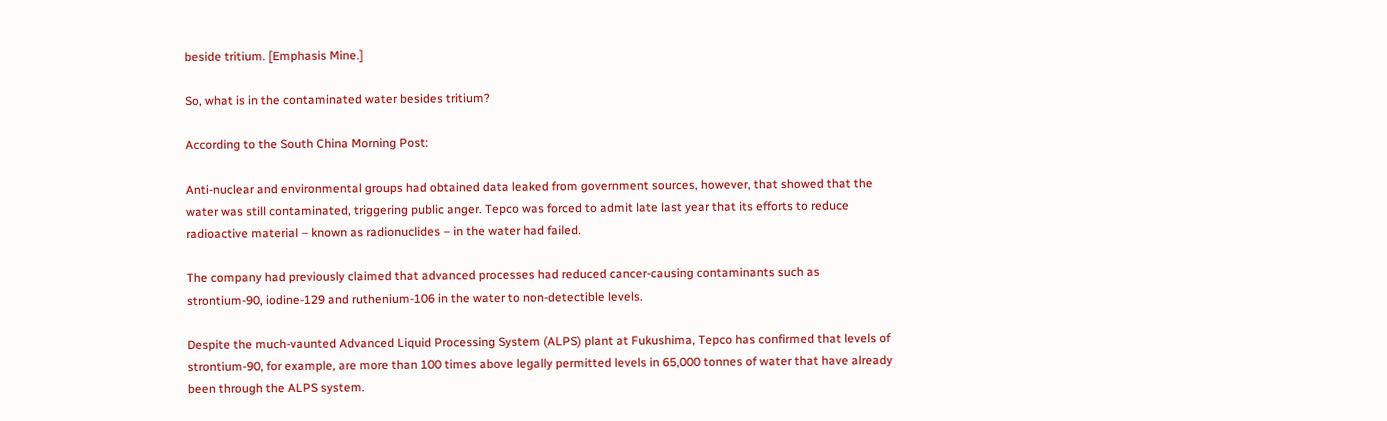beside tritium. [Emphasis Mine.]

So, what is in the contaminated water besides tritium?

According to the South China Morning Post:

Anti-nuclear and environmental groups had obtained data leaked from government sources, however, that showed that the water was still contaminated, triggering public anger. Tepco was forced to admit late last year that its efforts to reduce radioactive material – known as radionuclides – in the water had failed.

The company had previously claimed that advanced processes had reduced cancer-causing contaminants such as strontium-90, iodine-129 and ruthenium-106 in the water to non-detectible levels.

Despite the much-vaunted Advanced Liquid Processing System (ALPS) plant at Fukushima, Tepco has confirmed that levels of strontium-90, for example, are more than 100 times above legally permitted levels in 65,000 tonnes of water that have already been through the ALPS system.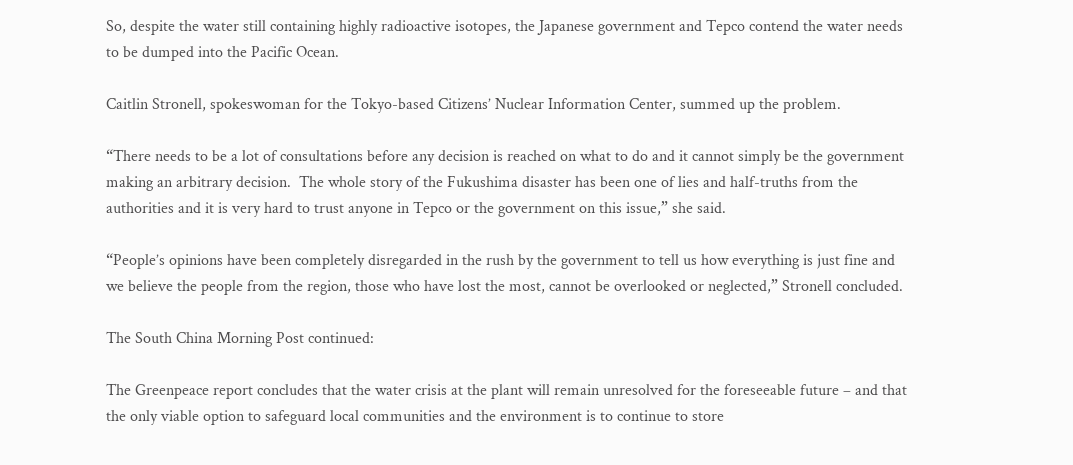So, despite the water still containing highly radioactive isotopes, the Japanese government and Tepco contend the water needs to be dumped into the Pacific Ocean.

Caitlin Stronell, spokeswoman for the Tokyo-based Citizens’ Nuclear Information Center, summed up the problem.

“There needs to be a lot of consultations before any decision is reached on what to do and it cannot simply be the government making an arbitrary decision.  The whole story of the Fukushima disaster has been one of lies and half-truths from the authorities and it is very hard to trust anyone in Tepco or the government on this issue,” she said.

“People’s opinions have been completely disregarded in the rush by the government to tell us how everything is just fine and we believe the people from the region, those who have lost the most, cannot be overlooked or neglected,” Stronell concluded.

The South China Morning Post continued:

The Greenpeace report concludes that the water crisis at the plant will remain unresolved for the foreseeable future – and that the only viable option to safeguard local communities and the environment is to continue to store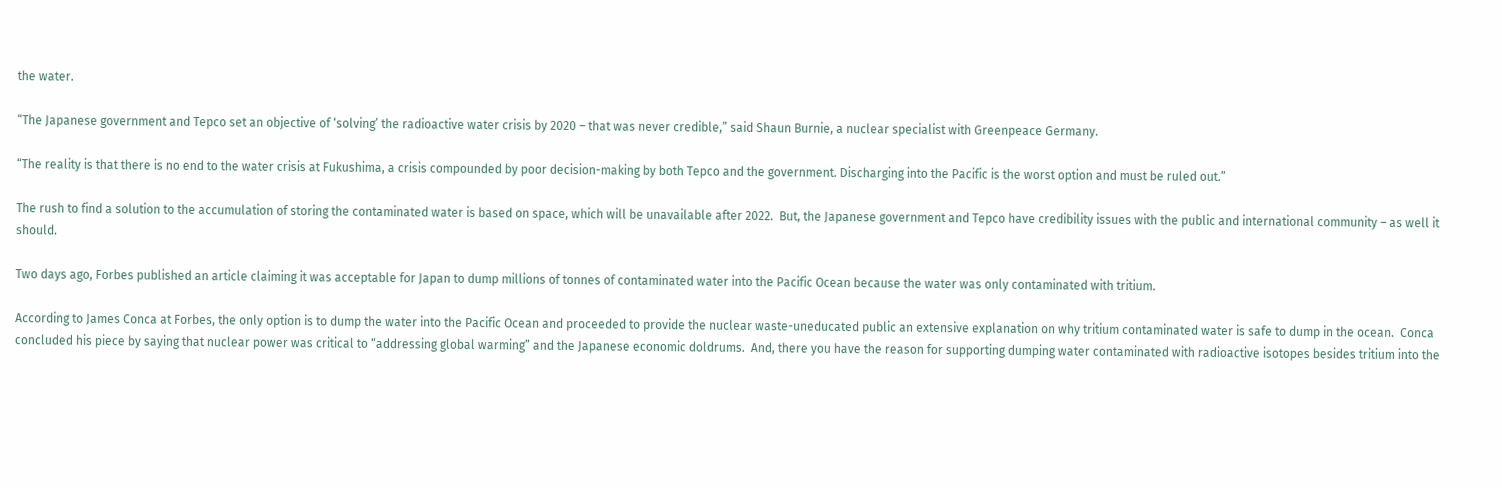the water.

“The Japanese government and Tepco set an objective of ‘solving’ the radioactive water crisis by 2020 – that was never credible,” said Shaun Burnie, a nuclear specialist with Greenpeace Germany.

“The reality is that there is no end to the water crisis at Fukushima, a crisis compounded by poor decision-making by both Tepco and the government. Discharging into the Pacific is the worst option and must be ruled out.”

The rush to find a solution to the accumulation of storing the contaminated water is based on space, which will be unavailable after 2022.  But, the Japanese government and Tepco have credibility issues with the public and international community – as well it should.

Two days ago, Forbes published an article claiming it was acceptable for Japan to dump millions of tonnes of contaminated water into the Pacific Ocean because the water was only contaminated with tritium.

According to James Conca at Forbes, the only option is to dump the water into the Pacific Ocean and proceeded to provide the nuclear waste-uneducated public an extensive explanation on why tritium contaminated water is safe to dump in the ocean.  Conca concluded his piece by saying that nuclear power was critical to “addressing global warming” and the Japanese economic doldrums.  And, there you have the reason for supporting dumping water contaminated with radioactive isotopes besides tritium into the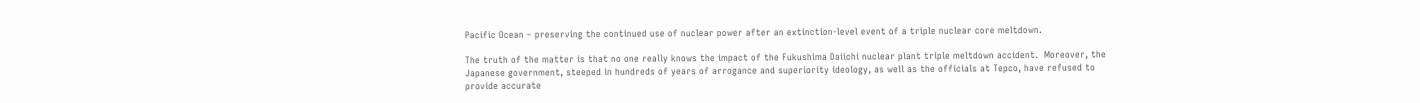Pacific Ocean – preserving the continued use of nuclear power after an extinction-level event of a triple nuclear core meltdown.

The truth of the matter is that no one really knows the impact of the Fukushima Daiichi nuclear plant triple meltdown accident.  Moreover, the Japanese government, steeped in hundreds of years of arrogance and superiority ideology, as well as the officials at Tepco, have refused to provide accurate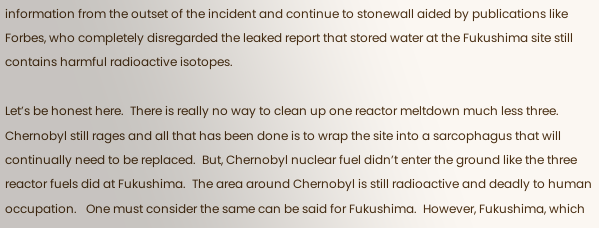information from the outset of the incident and continue to stonewall aided by publications like Forbes, who completely disregarded the leaked report that stored water at the Fukushima site still contains harmful radioactive isotopes.

Let’s be honest here.  There is really no way to clean up one reactor meltdown much less three.  Chernobyl still rages and all that has been done is to wrap the site into a sarcophagus that will continually need to be replaced.  But, Chernobyl nuclear fuel didn’t enter the ground like the three reactor fuels did at Fukushima.  The area around Chernobyl is still radioactive and deadly to human occupation.   One must consider the same can be said for Fukushima.  However, Fukushima, which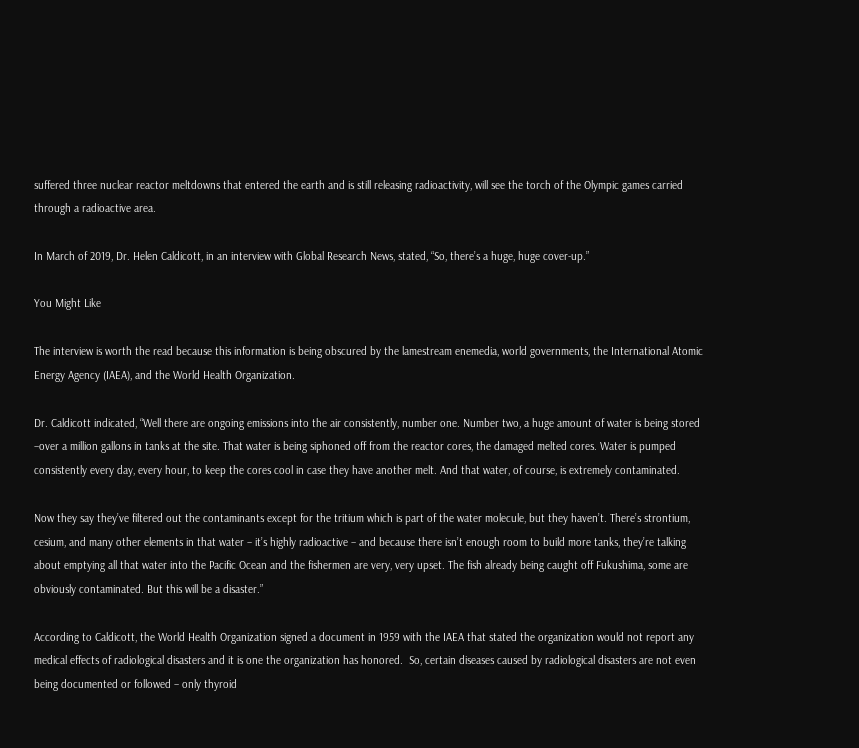suffered three nuclear reactor meltdowns that entered the earth and is still releasing radioactivity, will see the torch of the Olympic games carried through a radioactive area.

In March of 2019, Dr. Helen Caldicott, in an interview with Global Research News, stated, “So, there’s a huge, huge cover-up.”

You Might Like

The interview is worth the read because this information is being obscured by the lamestream enemedia, world governments, the International Atomic Energy Agency (IAEA), and the World Health Organization.

Dr. Caldicott indicated, “Well there are ongoing emissions into the air consistently, number one. Number two, a huge amount of water is being stored –over a million gallons in tanks at the site. That water is being siphoned off from the reactor cores, the damaged melted cores. Water is pumped consistently every day, every hour, to keep the cores cool in case they have another melt. And that water, of course, is extremely contaminated.

Now they say they’ve filtered out the contaminants except for the tritium which is part of the water molecule, but they haven’t. There’s strontium, cesium, and many other elements in that water – it’s highly radioactive – and because there isn’t enough room to build more tanks, they’re talking about emptying all that water into the Pacific Ocean and the fishermen are very, very upset. The fish already being caught off Fukushima, some are obviously contaminated. But this will be a disaster.”

According to Caldicott, the World Health Organization signed a document in 1959 with the IAEA that stated the organization would not report any medical effects of radiological disasters and it is one the organization has honored.  So, certain diseases caused by radiological disasters are not even being documented or followed – only thyroid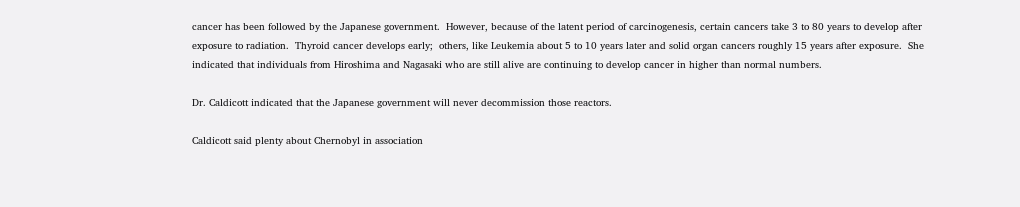cancer has been followed by the Japanese government.  However, because of the latent period of carcinogenesis, certain cancers take 3 to 80 years to develop after exposure to radiation.  Thyroid cancer develops early;  others, like Leukemia about 5 to 10 years later and solid organ cancers roughly 15 years after exposure.  She indicated that individuals from Hiroshima and Nagasaki who are still alive are continuing to develop cancer in higher than normal numbers.

Dr. Caldicott indicated that the Japanese government will never decommission those reactors.

Caldicott said plenty about Chernobyl in association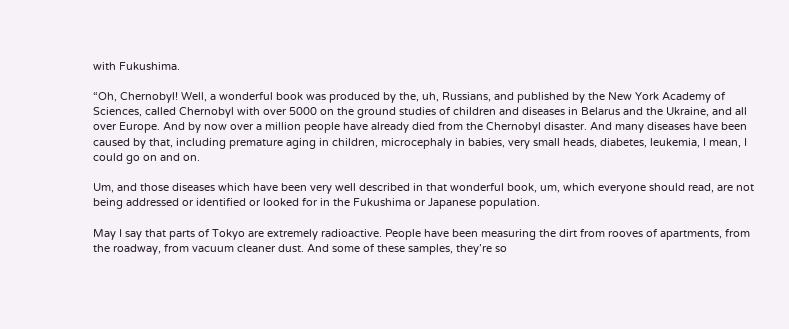with Fukushima.

“Oh, Chernobyl! Well, a wonderful book was produced by the, uh, Russians, and published by the New York Academy of Sciences, called Chernobyl with over 5000 on the ground studies of children and diseases in Belarus and the Ukraine, and all over Europe. And by now over a million people have already died from the Chernobyl disaster. And many diseases have been caused by that, including premature aging in children, microcephaly in babies, very small heads, diabetes, leukemia, I mean, I could go on and on.

Um, and those diseases which have been very well described in that wonderful book, um, which everyone should read, are not being addressed or identified or looked for in the Fukushima or Japanese population.

May I say that parts of Tokyo are extremely radioactive. People have been measuring the dirt from rooves of apartments, from the roadway, from vacuum cleaner dust. And some of these samples, they’re so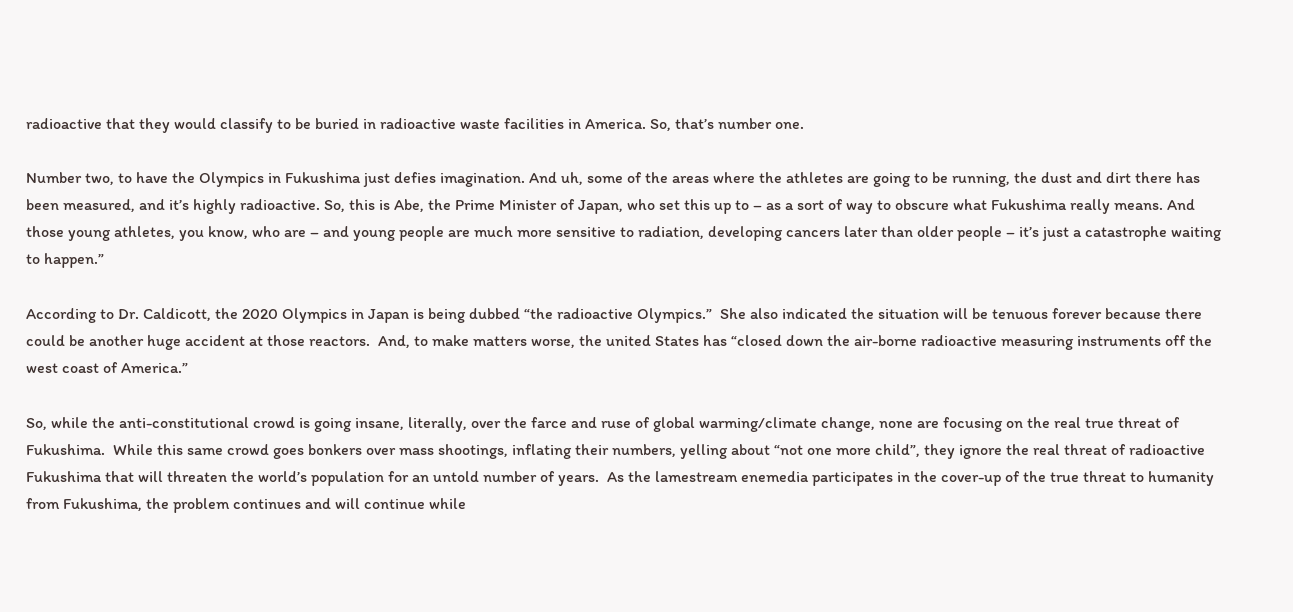radioactive that they would classify to be buried in radioactive waste facilities in America. So, that’s number one.

Number two, to have the Olympics in Fukushima just defies imagination. And uh, some of the areas where the athletes are going to be running, the dust and dirt there has been measured, and it’s highly radioactive. So, this is Abe, the Prime Minister of Japan, who set this up to – as a sort of way to obscure what Fukushima really means. And those young athletes, you know, who are – and young people are much more sensitive to radiation, developing cancers later than older people – it’s just a catastrophe waiting to happen.”

According to Dr. Caldicott, the 2020 Olympics in Japan is being dubbed “the radioactive Olympics.”  She also indicated the situation will be tenuous forever because there could be another huge accident at those reactors.  And, to make matters worse, the united States has “closed down the air-borne radioactive measuring instruments off the west coast of America.”

So, while the anti-constitutional crowd is going insane, literally, over the farce and ruse of global warming/climate change, none are focusing on the real true threat of Fukushima.  While this same crowd goes bonkers over mass shootings, inflating their numbers, yelling about “not one more child”, they ignore the real threat of radioactive Fukushima that will threaten the world’s population for an untold number of years.  As the lamestream enemedia participates in the cover-up of the true threat to humanity from Fukushima, the problem continues and will continue while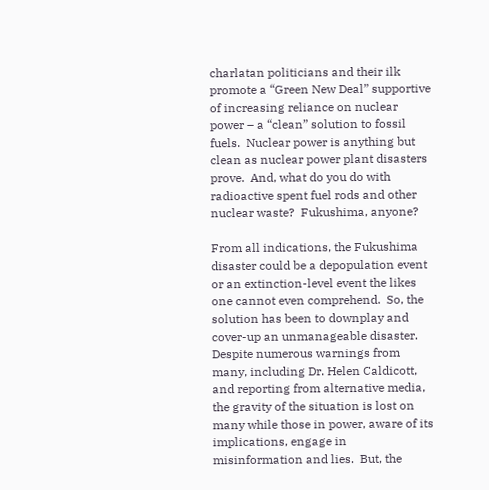charlatan politicians and their ilk promote a “Green New Deal” supportive of increasing reliance on nuclear power – a “clean” solution to fossil fuels.  Nuclear power is anything but clean as nuclear power plant disasters prove.  And, what do you do with radioactive spent fuel rods and other nuclear waste?  Fukushima, anyone?

From all indications, the Fukushima disaster could be a depopulation event or an extinction-level event the likes one cannot even comprehend.  So, the solution has been to downplay and cover-up an unmanageable disaster.  Despite numerous warnings from many, including Dr. Helen Caldicott, and reporting from alternative media, the gravity of the situation is lost on many while those in power, aware of its implications, engage in misinformation and lies.  But, the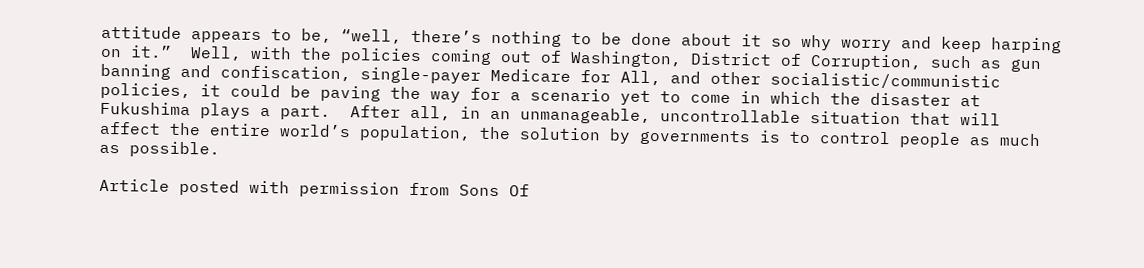attitude appears to be, “well, there’s nothing to be done about it so why worry and keep harping on it.”  Well, with the policies coming out of Washington, District of Corruption, such as gun banning and confiscation, single-payer Medicare for All, and other socialistic/communistic policies, it could be paving the way for a scenario yet to come in which the disaster at Fukushima plays a part.  After all, in an unmanageable, uncontrollable situation that will affect the entire world’s population, the solution by governments is to control people as much as possible.

Article posted with permission from Sons Of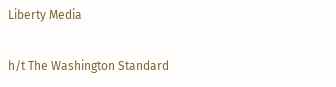Liberty Media

h/t The Washington Standard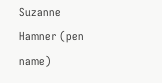Suzanne Hamner (pen name)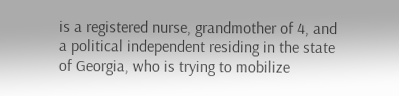is a registered nurse, grandmother of 4, and a political independent residing in the state of Georgia, who is trying to mobilize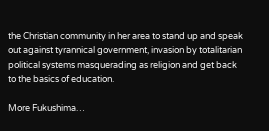the Christian community in her area to stand up and speak out against tyrannical government, invasion by totalitarian political systems masquerading as religion and get back to the basics of education.

More Fukushima…